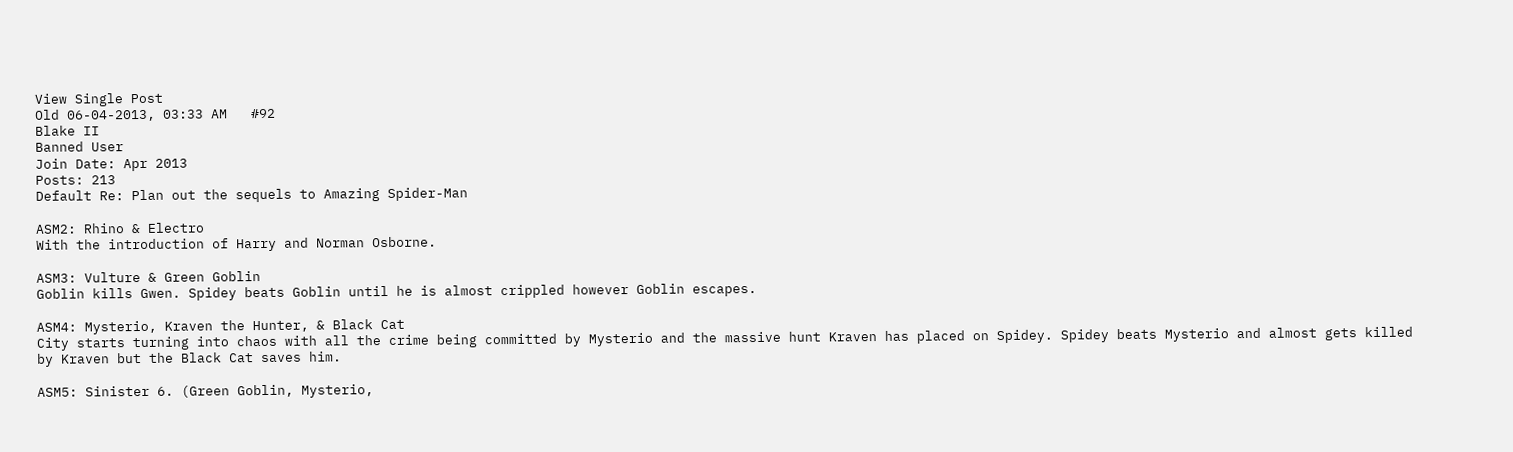View Single Post
Old 06-04-2013, 03:33 AM   #92
Blake II
Banned User
Join Date: Apr 2013
Posts: 213
Default Re: Plan out the sequels to Amazing Spider-Man

ASM2: Rhino & Electro
With the introduction of Harry and Norman Osborne.

ASM3: Vulture & Green Goblin
Goblin kills Gwen. Spidey beats Goblin until he is almost crippled however Goblin escapes.

ASM4: Mysterio, Kraven the Hunter, & Black Cat
City starts turning into chaos with all the crime being committed by Mysterio and the massive hunt Kraven has placed on Spidey. Spidey beats Mysterio and almost gets killed by Kraven but the Black Cat saves him.

ASM5: Sinister 6. (Green Goblin, Mysterio,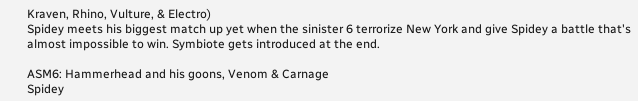Kraven, Rhino, Vulture, & Electro)
Spidey meets his biggest match up yet when the sinister 6 terrorize New York and give Spidey a battle that's almost impossible to win. Symbiote gets introduced at the end.

ASM6: Hammerhead and his goons, Venom & Carnage
Spidey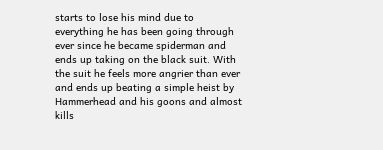starts to lose his mind due to everything he has been going through ever since he became spiderman and ends up taking on the black suit. With the suit he feels more angrier than ever and ends up beating a simple heist by Hammerhead and his goons and almost kills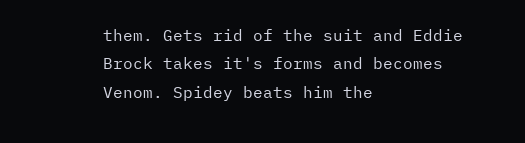them. Gets rid of the suit and Eddie Brock takes it's forms and becomes Venom. Spidey beats him the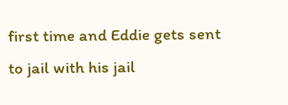first time and Eddie gets sent to jail with his jail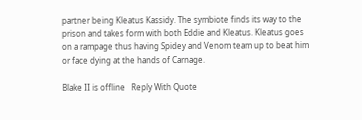partner being Kleatus Kassidy. The symbiote finds its way to the prison and takes form with both Eddie and Kleatus. Kleatus goes on a rampage thus having Spidey and Venom team up to beat him or face dying at the hands of Carnage.

Blake II is offline   Reply With Quote